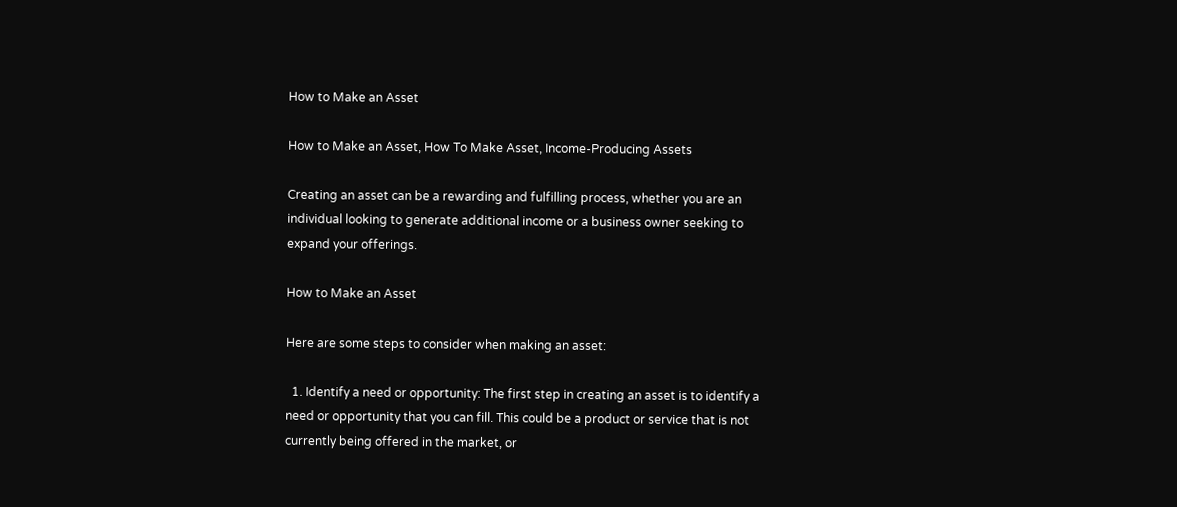How to Make an Asset

How to Make an Asset, How To Make Asset, Income-Producing Assets

Creating an asset can be a rewarding and fulfilling process, whether you are an individual looking to generate additional income or a business owner seeking to expand your offerings.

How to Make an Asset

Here are some steps to consider when making an asset:

  1. Identify a need or opportunity: The first step in creating an asset is to identify a need or opportunity that you can fill. This could be a product or service that is not currently being offered in the market, or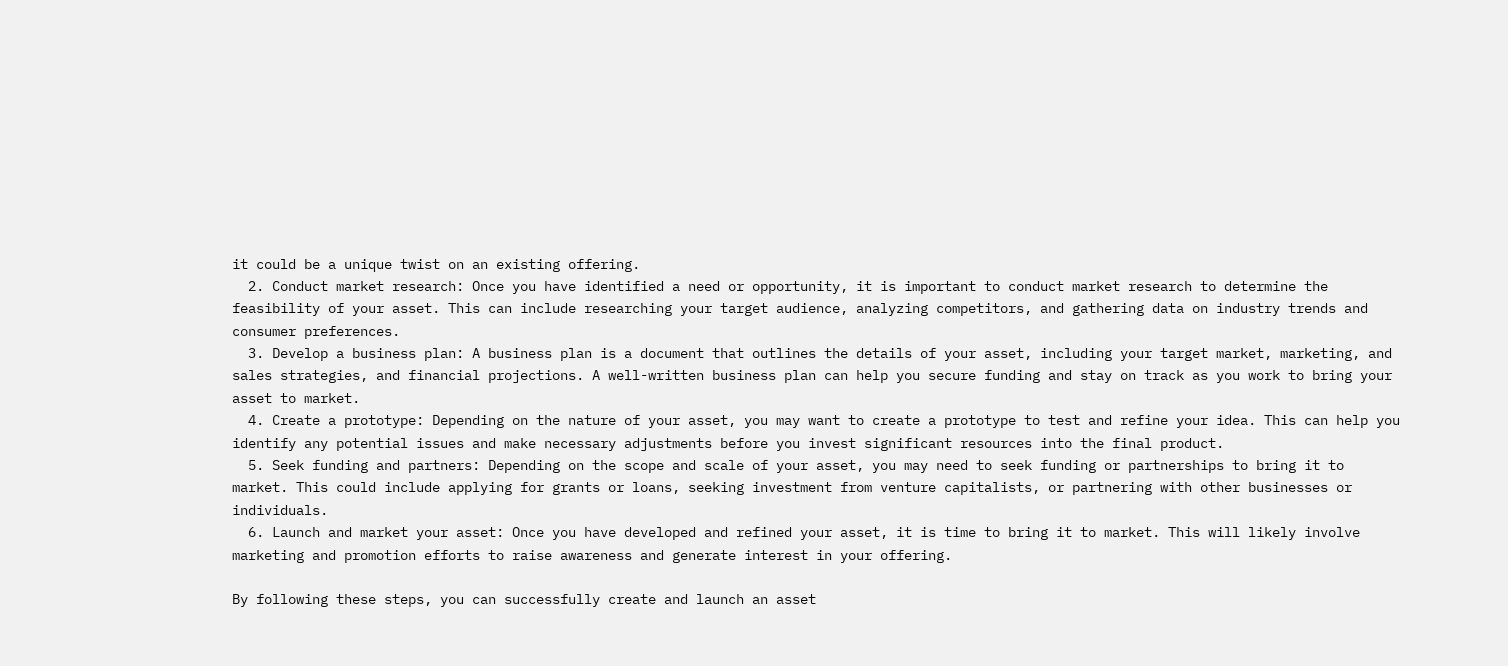it could be a unique twist on an existing offering.
  2. Conduct market research: Once you have identified a need or opportunity, it is important to conduct market research to determine the feasibility of your asset. This can include researching your target audience, analyzing competitors, and gathering data on industry trends and consumer preferences.
  3. Develop a business plan: A business plan is a document that outlines the details of your asset, including your target market, marketing, and sales strategies, and financial projections. A well-written business plan can help you secure funding and stay on track as you work to bring your asset to market.
  4. Create a prototype: Depending on the nature of your asset, you may want to create a prototype to test and refine your idea. This can help you identify any potential issues and make necessary adjustments before you invest significant resources into the final product.
  5. Seek funding and partners: Depending on the scope and scale of your asset, you may need to seek funding or partnerships to bring it to market. This could include applying for grants or loans, seeking investment from venture capitalists, or partnering with other businesses or individuals.
  6. Launch and market your asset: Once you have developed and refined your asset, it is time to bring it to market. This will likely involve marketing and promotion efforts to raise awareness and generate interest in your offering.

By following these steps, you can successfully create and launch an asset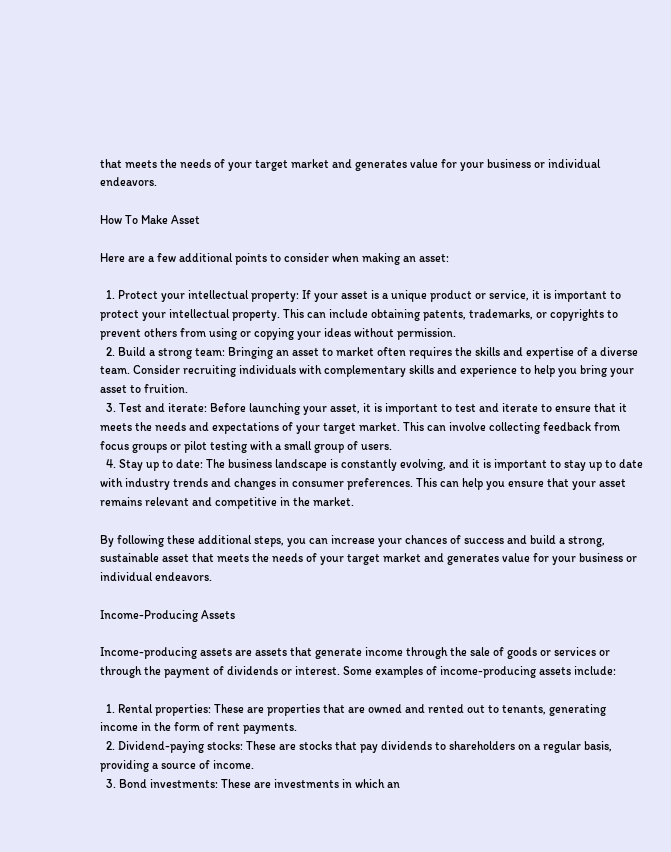that meets the needs of your target market and generates value for your business or individual endeavors.

How To Make Asset

Here are a few additional points to consider when making an asset:

  1. Protect your intellectual property: If your asset is a unique product or service, it is important to protect your intellectual property. This can include obtaining patents, trademarks, or copyrights to prevent others from using or copying your ideas without permission.
  2. Build a strong team: Bringing an asset to market often requires the skills and expertise of a diverse team. Consider recruiting individuals with complementary skills and experience to help you bring your asset to fruition.
  3. Test and iterate: Before launching your asset, it is important to test and iterate to ensure that it meets the needs and expectations of your target market. This can involve collecting feedback from focus groups or pilot testing with a small group of users.
  4. Stay up to date: The business landscape is constantly evolving, and it is important to stay up to date with industry trends and changes in consumer preferences. This can help you ensure that your asset remains relevant and competitive in the market.

By following these additional steps, you can increase your chances of success and build a strong, sustainable asset that meets the needs of your target market and generates value for your business or individual endeavors.

Income-Producing Assets

Income-producing assets are assets that generate income through the sale of goods or services or through the payment of dividends or interest. Some examples of income-producing assets include:

  1. Rental properties: These are properties that are owned and rented out to tenants, generating income in the form of rent payments.
  2. Dividend-paying stocks: These are stocks that pay dividends to shareholders on a regular basis, providing a source of income.
  3. Bond investments: These are investments in which an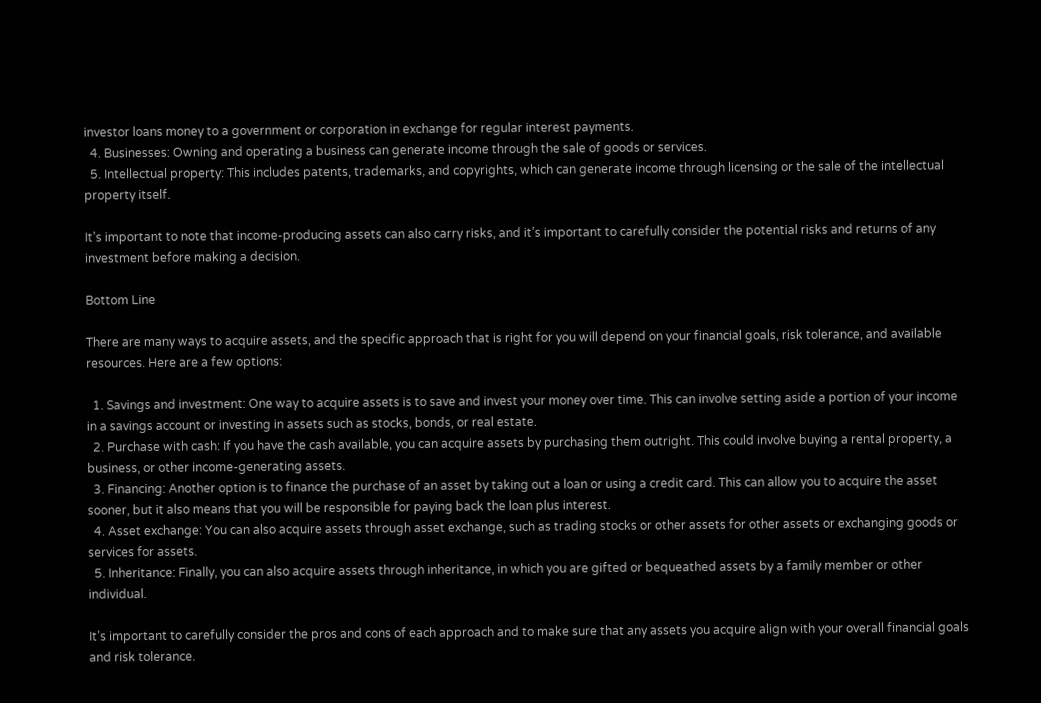investor loans money to a government or corporation in exchange for regular interest payments.
  4. Businesses: Owning and operating a business can generate income through the sale of goods or services.
  5. Intellectual property: This includes patents, trademarks, and copyrights, which can generate income through licensing or the sale of the intellectual property itself.

It’s important to note that income-producing assets can also carry risks, and it’s important to carefully consider the potential risks and returns of any investment before making a decision.

Bottom Line

There are many ways to acquire assets, and the specific approach that is right for you will depend on your financial goals, risk tolerance, and available resources. Here are a few options:

  1. Savings and investment: One way to acquire assets is to save and invest your money over time. This can involve setting aside a portion of your income in a savings account or investing in assets such as stocks, bonds, or real estate.
  2. Purchase with cash: If you have the cash available, you can acquire assets by purchasing them outright. This could involve buying a rental property, a business, or other income-generating assets.
  3. Financing: Another option is to finance the purchase of an asset by taking out a loan or using a credit card. This can allow you to acquire the asset sooner, but it also means that you will be responsible for paying back the loan plus interest.
  4. Asset exchange: You can also acquire assets through asset exchange, such as trading stocks or other assets for other assets or exchanging goods or services for assets.
  5. Inheritance: Finally, you can also acquire assets through inheritance, in which you are gifted or bequeathed assets by a family member or other individual.

It’s important to carefully consider the pros and cons of each approach and to make sure that any assets you acquire align with your overall financial goals and risk tolerance.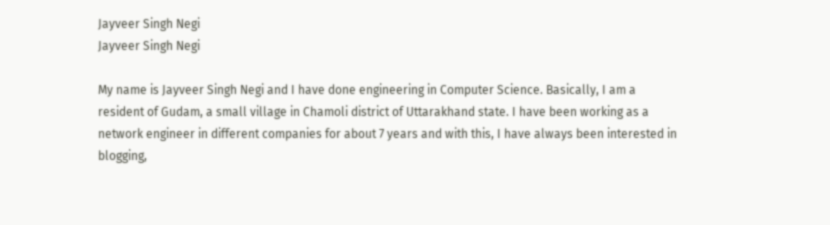Jayveer Singh Negi
Jayveer Singh Negi

My name is Jayveer Singh Negi and I have done engineering in Computer Science. Basically, I am a resident of Gudam, a small village in Chamoli district of Uttarakhand state. I have been working as a network engineer in different companies for about 7 years and with this, I have always been interested in blogging,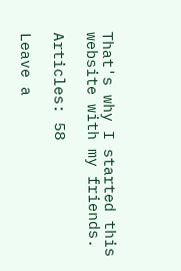That's why I started this website with my friends.

Articles: 58

Leave a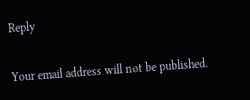Reply

Your email address will not be published.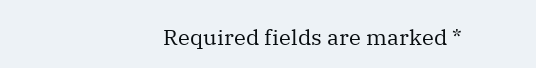Required fields are marked *